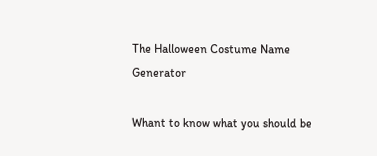The Halloween Costume Name Generator

Whant to know what you should be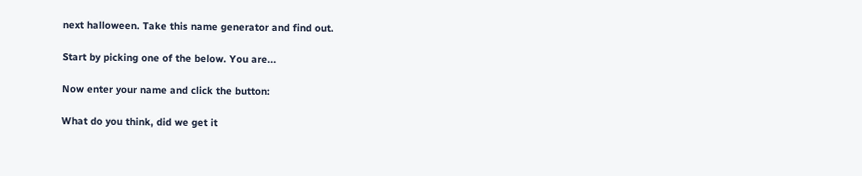next halloween. Take this name generator and find out.

Start by picking one of the below. You are...

Now enter your name and click the button:

What do you think, did we get it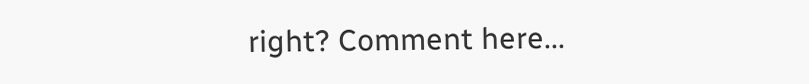right? Comment here...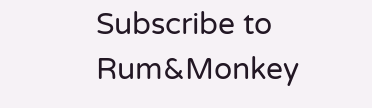Subscribe to Rum&Monkey